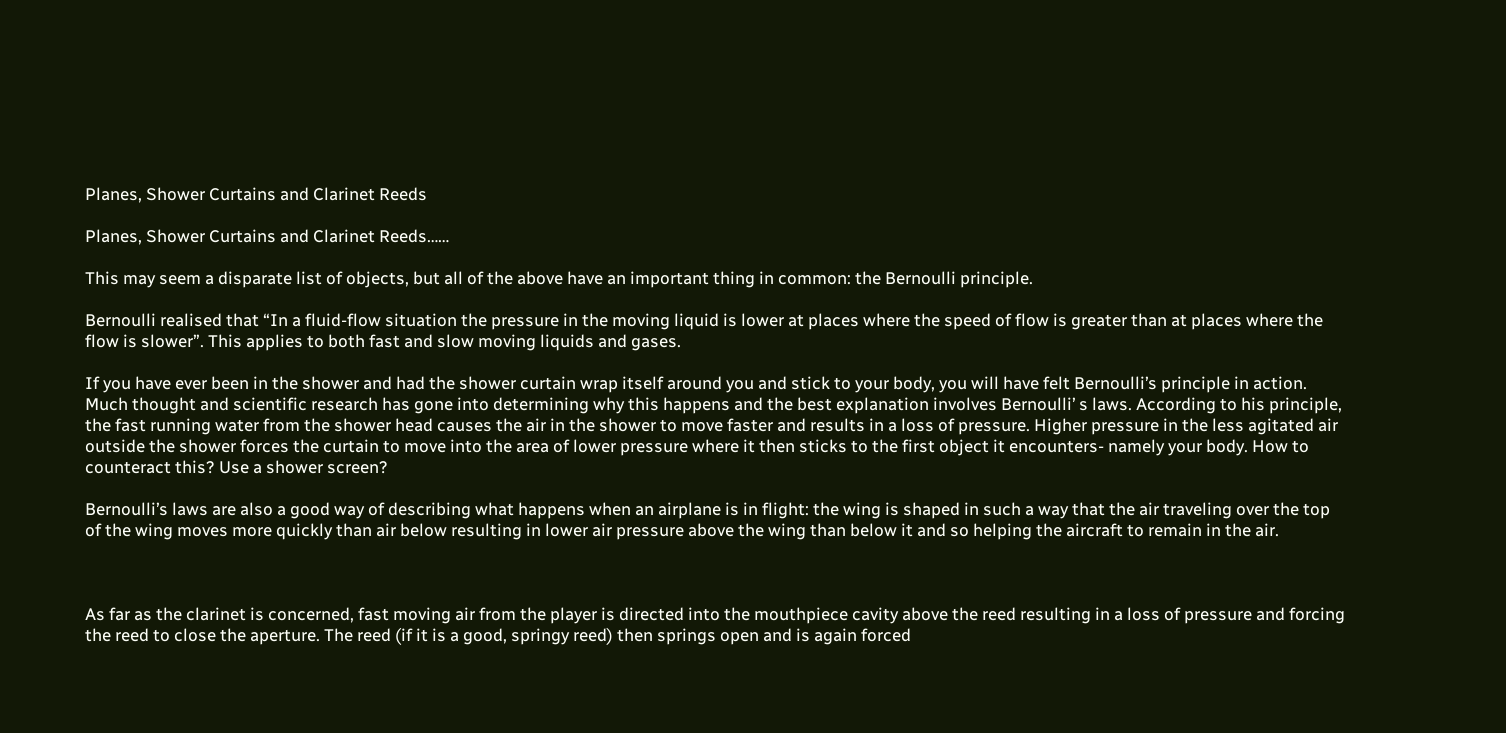Planes, Shower Curtains and Clarinet Reeds

Planes, Shower Curtains and Clarinet Reeds……

This may seem a disparate list of objects, but all of the above have an important thing in common: the Bernoulli principle.

Bernoulli realised that “In a fluid-flow situation the pressure in the moving liquid is lower at places where the speed of flow is greater than at places where the flow is slower”. This applies to both fast and slow moving liquids and gases.

If you have ever been in the shower and had the shower curtain wrap itself around you and stick to your body, you will have felt Bernoulli’s principle in action. Much thought and scientific research has gone into determining why this happens and the best explanation involves Bernoulli’ s laws. According to his principle,  the fast running water from the shower head causes the air in the shower to move faster and results in a loss of pressure. Higher pressure in the less agitated air outside the shower forces the curtain to move into the area of lower pressure where it then sticks to the first object it encounters- namely your body. How to counteract this? Use a shower screen?

Bernoulli’s laws are also a good way of describing what happens when an airplane is in flight: the wing is shaped in such a way that the air traveling over the top of the wing moves more quickly than air below resulting in lower air pressure above the wing than below it and so helping the aircraft to remain in the air.



As far as the clarinet is concerned, fast moving air from the player is directed into the mouthpiece cavity above the reed resulting in a loss of pressure and forcing the reed to close the aperture. The reed (if it is a good, springy reed) then springs open and is again forced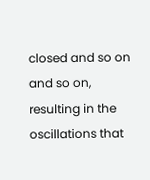closed and so on and so on, resulting in the oscillations that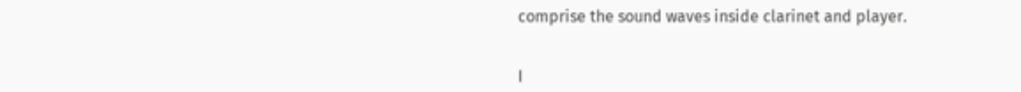comprise the sound waves inside clarinet and player.


I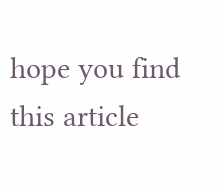hope you find this article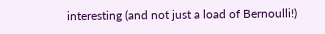interesting (and not just a load of Bernoulli!)